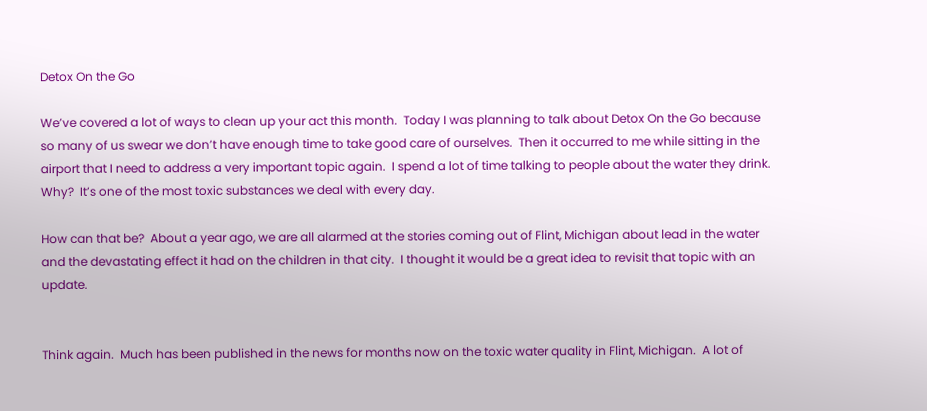Detox On the Go

We’ve covered a lot of ways to clean up your act this month.  Today I was planning to talk about Detox On the Go because so many of us swear we don’t have enough time to take good care of ourselves.  Then it occurred to me while sitting in the airport that I need to address a very important topic again.  I spend a lot of time talking to people about the water they drink.  Why?  It’s one of the most toxic substances we deal with every day.

How can that be?  About a year ago, we are all alarmed at the stories coming out of Flint, Michigan about lead in the water and the devastating effect it had on the children in that city.  I thought it would be a great idea to revisit that topic with an update.


Think again.  Much has been published in the news for months now on the toxic water quality in Flint, Michigan.  A lot of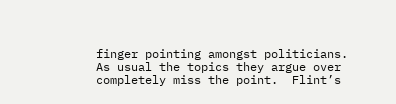finger pointing amongst politicians.  As usual the topics they argue over completely miss the point.  Flint’s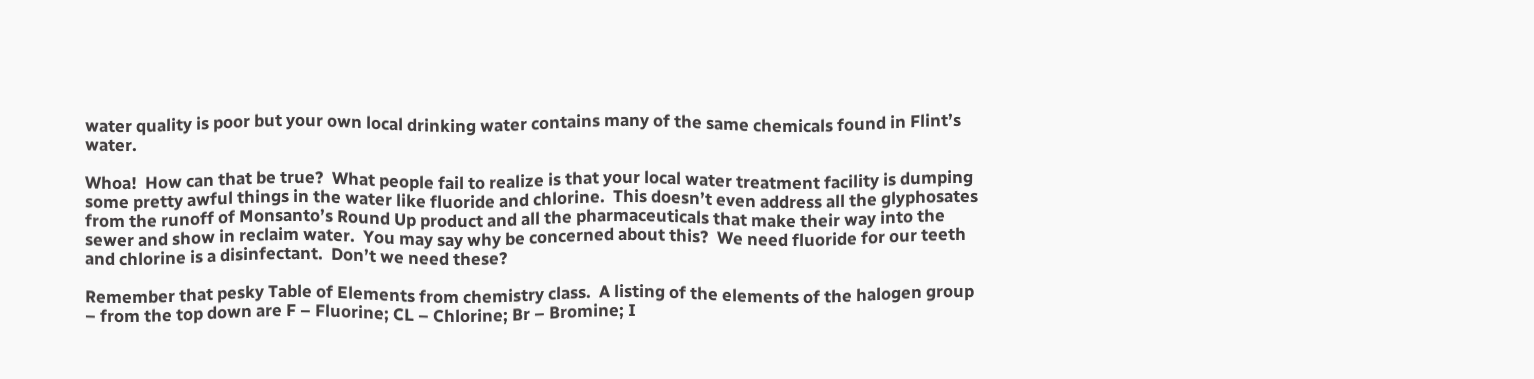water quality is poor but your own local drinking water contains many of the same chemicals found in Flint’s water.

Whoa!  How can that be true?  What people fail to realize is that your local water treatment facility is dumping some pretty awful things in the water like fluoride and chlorine.  This doesn’t even address all the glyphosates from the runoff of Monsanto’s Round Up product and all the pharmaceuticals that make their way into the sewer and show in reclaim water.  You may say why be concerned about this?  We need fluoride for our teeth and chlorine is a disinfectant.  Don’t we need these?

Remember that pesky Table of Elements from chemistry class.  A listing of the elements of the halogen group – from the top down are F – Fluorine; CL – Chlorine; Br – Bromine; I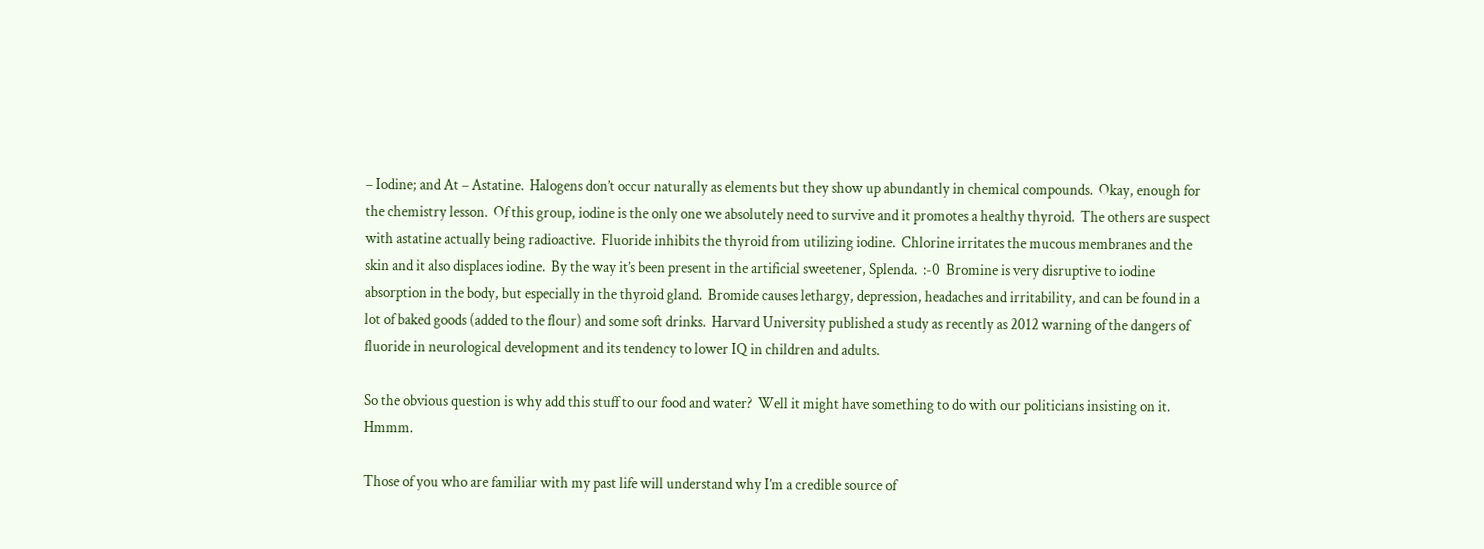– Iodine; and At – Astatine.  Halogens don’t occur naturally as elements but they show up abundantly in chemical compounds.  Okay, enough for the chemistry lesson.  Of this group, iodine is the only one we absolutely need to survive and it promotes a healthy thyroid.  The others are suspect with astatine actually being radioactive.  Fluoride inhibits the thyroid from utilizing iodine.  Chlorine irritates the mucous membranes and the skin and it also displaces iodine.  By the way it’s been present in the artificial sweetener, Splenda.  :-0  Bromine is very disruptive to iodine absorption in the body, but especially in the thyroid gland.  Bromide causes lethargy, depression, headaches and irritability, and can be found in a lot of baked goods (added to the flour) and some soft drinks.  Harvard University published a study as recently as 2012 warning of the dangers of fluoride in neurological development and its tendency to lower IQ in children and adults.

So the obvious question is why add this stuff to our food and water?  Well it might have something to do with our politicians insisting on it.  Hmmm.

Those of you who are familiar with my past life will understand why I’m a credible source of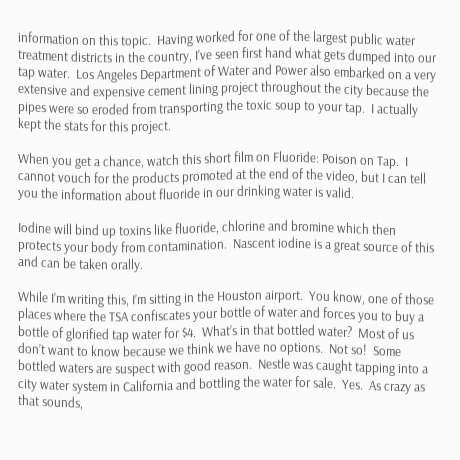information on this topic.  Having worked for one of the largest public water treatment districts in the country, I’ve seen first hand what gets dumped into our tap water.  Los Angeles Department of Water and Power also embarked on a very extensive and expensive cement lining project throughout the city because the pipes were so eroded from transporting the toxic soup to your tap.  I actually kept the stats for this project.

When you get a chance, watch this short film on Fluoride: Poison on Tap.  I cannot vouch for the products promoted at the end of the video, but I can tell you the information about fluoride in our drinking water is valid.

Iodine will bind up toxins like fluoride, chlorine and bromine which then protects your body from contamination.  Nascent iodine is a great source of this and can be taken orally.

While I’m writing this, I’m sitting in the Houston airport.  You know, one of those places where the TSA confiscates your bottle of water and forces you to buy a bottle of glorified tap water for $4.  What’s in that bottled water?  Most of us don’t want to know because we think we have no options.  Not so!  Some bottled waters are suspect with good reason.  Nestle was caught tapping into a city water system in California and bottling the water for sale.  Yes.  As crazy as that sounds,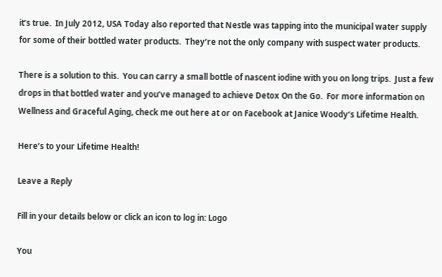it’s true.  In July 2012, USA Today also reported that Nestle was tapping into the municipal water supply for some of their bottled water products.  They’re not the only company with suspect water products.

There is a solution to this.  You can carry a small bottle of nascent iodine with you on long trips.  Just a few drops in that bottled water and you’ve managed to achieve Detox On the Go.  For more information on Wellness and Graceful Aging, check me out here at or on Facebook at Janice Woody’s Lifetime Health.

Here’s to your Lifetime Health!

Leave a Reply

Fill in your details below or click an icon to log in: Logo

You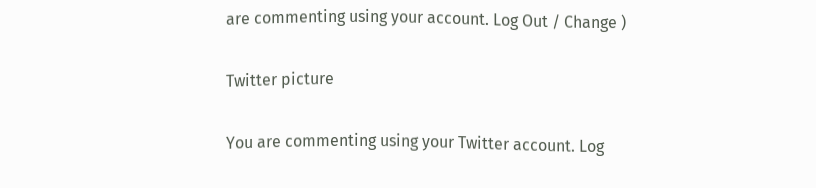are commenting using your account. Log Out / Change )

Twitter picture

You are commenting using your Twitter account. Log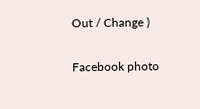Out / Change )

Facebook photo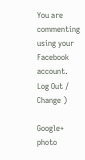You are commenting using your Facebook account. Log Out / Change )

Google+ photo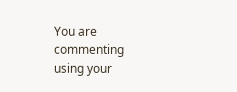You are commenting using your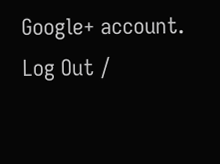Google+ account. Log Out /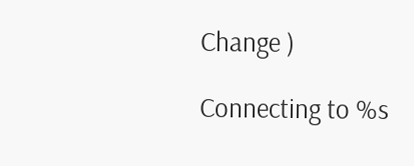Change )

Connecting to %s